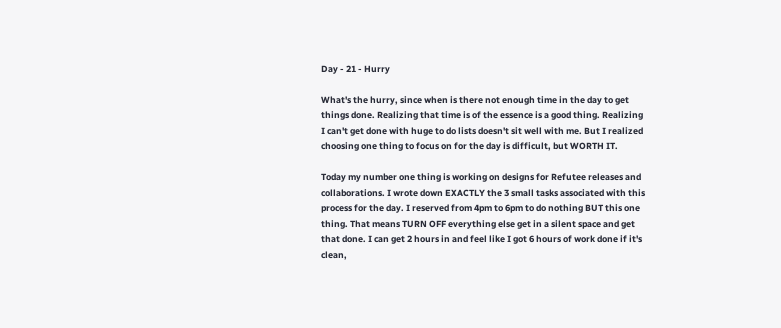Day - 21 - Hurry

What's the hurry, since when is there not enough time in the day to get things done. Realizing that time is of the essence is a good thing. Realizing I can't get done with huge to do lists doesn't sit well with me. But I realized choosing one thing to focus on for the day is difficult, but WORTH IT.

Today my number one thing is working on designs for Refutee releases and collaborations. I wrote down EXACTLY the 3 small tasks associated with this process for the day. I reserved from 4pm to 6pm to do nothing BUT this one thing. That means TURN OFF everything else get in a silent space and get that done. I can get 2 hours in and feel like I got 6 hours of work done if it's clean,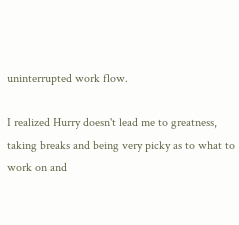uninterrupted work flow.

I realized Hurry doesn't lead me to greatness, taking breaks and being very picky as to what to work on and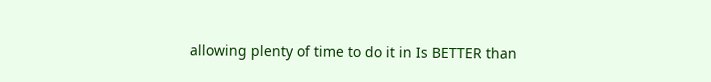allowing plenty of time to do it in Is BETTER than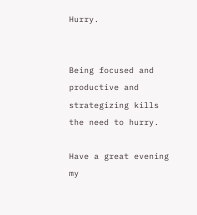Hurry.


Being focused and productive and strategizing kills the need to hurry.

Have a great evening my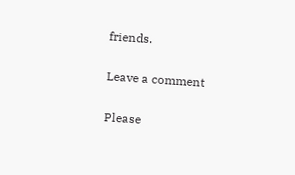friends.

Leave a comment

Please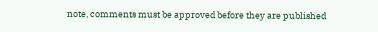note, comments must be approved before they are published